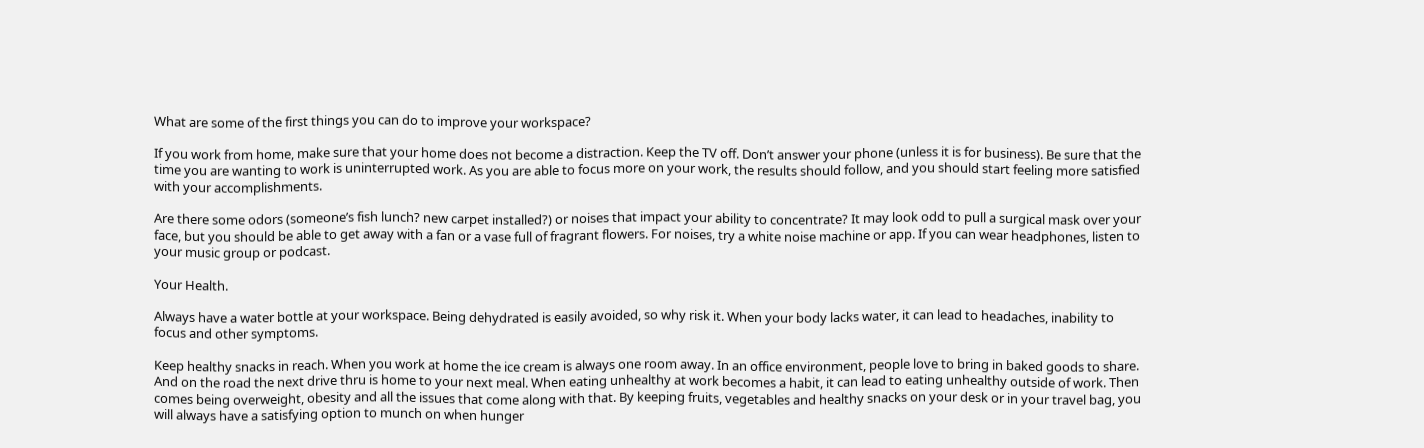What are some of the first things you can do to improve your workspace?

If you work from home, make sure that your home does not become a distraction. Keep the TV off. Don’t answer your phone (unless it is for business). Be sure that the time you are wanting to work is uninterrupted work. As you are able to focus more on your work, the results should follow, and you should start feeling more satisfied with your accomplishments.

Are there some odors (someone’s fish lunch? new carpet installed?) or noises that impact your ability to concentrate? It may look odd to pull a surgical mask over your face, but you should be able to get away with a fan or a vase full of fragrant flowers. For noises, try a white noise machine or app. If you can wear headphones, listen to your music group or podcast.

Your Health.

Always have a water bottle at your workspace. Being dehydrated is easily avoided, so why risk it. When your body lacks water, it can lead to headaches, inability to focus and other symptoms.

Keep healthy snacks in reach. When you work at home the ice cream is always one room away. In an office environment, people love to bring in baked goods to share. And on the road the next drive thru is home to your next meal. When eating unhealthy at work becomes a habit, it can lead to eating unhealthy outside of work. Then comes being overweight, obesity and all the issues that come along with that. By keeping fruits, vegetables and healthy snacks on your desk or in your travel bag, you will always have a satisfying option to munch on when hunger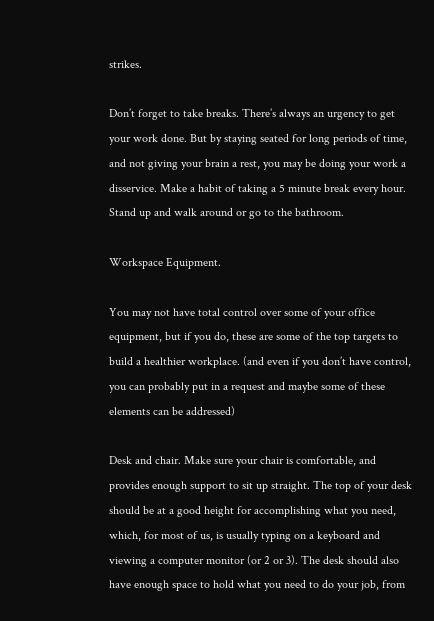strikes.

Don’t forget to take breaks. There’s always an urgency to get your work done. But by staying seated for long periods of time, and not giving your brain a rest, you may be doing your work a disservice. Make a habit of taking a 5 minute break every hour. Stand up and walk around or go to the bathroom.

Workspace Equipment.

You may not have total control over some of your office equipment, but if you do, these are some of the top targets to build a healthier workplace. (and even if you don’t have control, you can probably put in a request and maybe some of these elements can be addressed)

Desk and chair. Make sure your chair is comfortable, and provides enough support to sit up straight. The top of your desk should be at a good height for accomplishing what you need, which, for most of us, is usually typing on a keyboard and viewing a computer monitor (or 2 or 3). The desk should also have enough space to hold what you need to do your job, from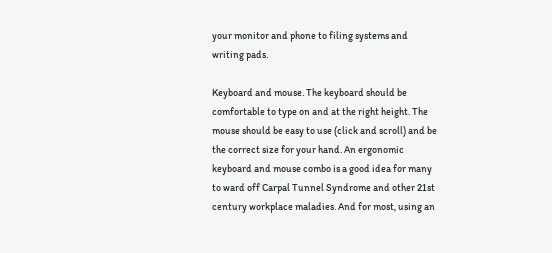your monitor and phone to filing systems and writing pads.

Keyboard and mouse. The keyboard should be comfortable to type on and at the right height. The mouse should be easy to use (click and scroll) and be the correct size for your hand. An ergonomic keyboard and mouse combo is a good idea for many to ward off Carpal Tunnel Syndrome and other 21st century workplace maladies. And for most, using an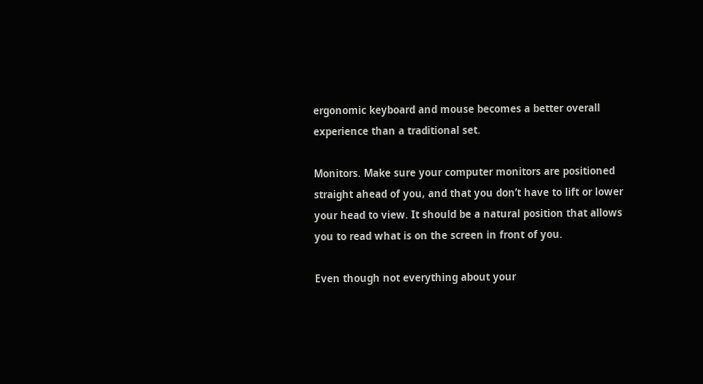ergonomic keyboard and mouse becomes a better overall experience than a traditional set.

Monitors. Make sure your computer monitors are positioned straight ahead of you, and that you don’t have to lift or lower your head to view. It should be a natural position that allows you to read what is on the screen in front of you.

Even though not everything about your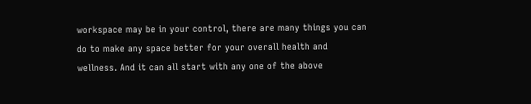workspace may be in your control, there are many things you can do to make any space better for your overall health and wellness. And it can all start with any one of the above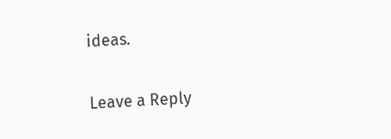ideas.

Leave a Reply